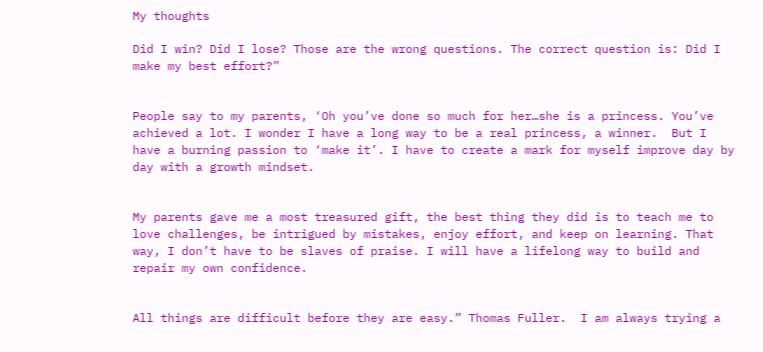My thoughts

Did I win? Did I lose? Those are the wrong questions. The correct question is: Did I make my best effort?”


People say to my parents, ‘Oh you’ve done so much for her…she is a princess. You’ve achieved a lot. I wonder I have a long way to be a real princess, a winner.  But I have a burning passion to ‘make it’. I have to create a mark for myself improve day by day with a growth mindset.


My parents gave me a most treasured gift, the best thing they did is to teach me to love challenges, be intrigued by mistakes, enjoy effort, and keep on learning. That way, I don’t have to be slaves of praise. I will have a lifelong way to build and repair my own confidence.


All things are difficult before they are easy.” Thomas Fuller.  I am always trying a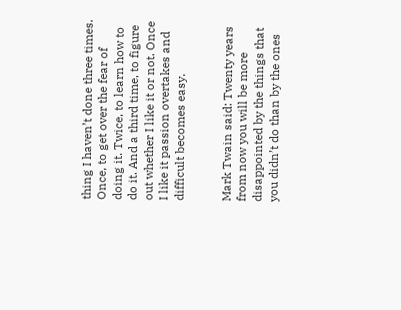thing I haven’t done three times. Once, to get over the fear of doing it. Twice, to learn how to do it. And a third time, to figure out whether I like it or not. Once I like it passion overtakes and difficult becomes easy.


Mark Twain said: Twenty years from now you will be more disappointed by the things that you didn’t do than by the ones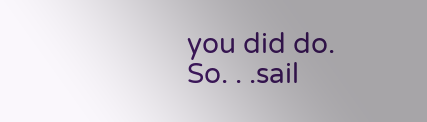you did do. So. . .sail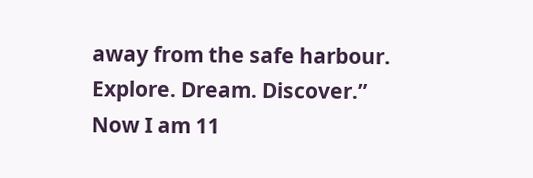away from the safe harbour. Explore. Dream. Discover.”  Now I am 11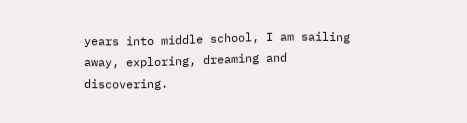years into middle school, I am sailing away, exploring, dreaming and discovering.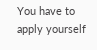You have to apply yourself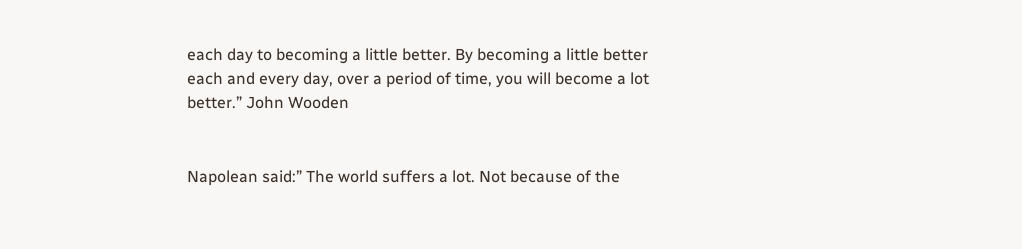each day to becoming a little better. By becoming a little better each and every day, over a period of time, you will become a lot better.” John Wooden


Napolean said:” The world suffers a lot. Not because of the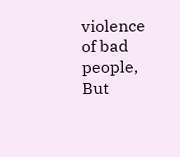violence of bad people, But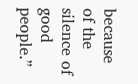because of the silence of good people.”